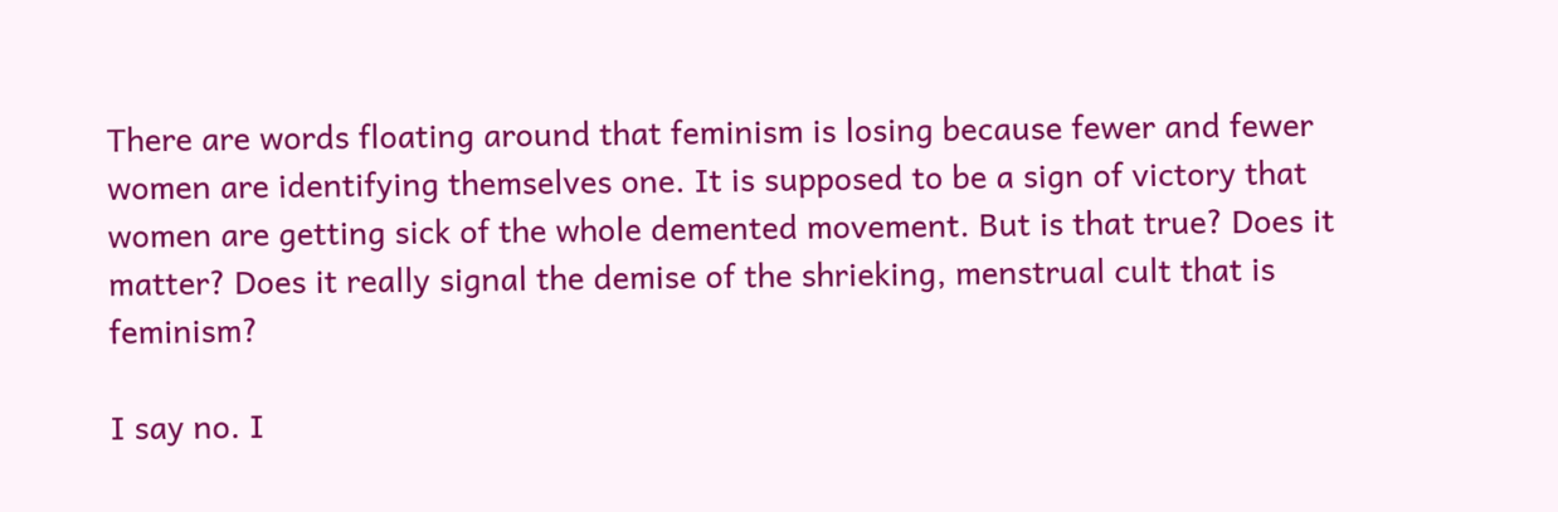There are words floating around that feminism is losing because fewer and fewer women are identifying themselves one. It is supposed to be a sign of victory that women are getting sick of the whole demented movement. But is that true? Does it matter? Does it really signal the demise of the shrieking, menstrual cult that is feminism?

I say no. I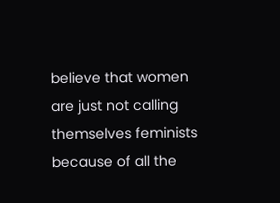believe that women are just not calling themselves feminists because of all the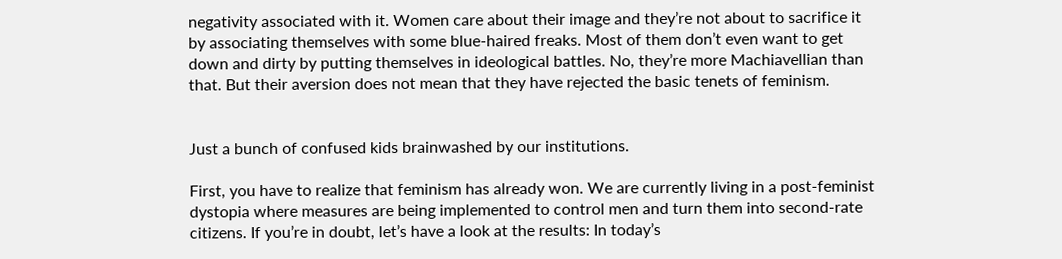negativity associated with it. Women care about their image and they’re not about to sacrifice it by associating themselves with some blue-haired freaks. Most of them don’t even want to get down and dirty by putting themselves in ideological battles. No, they’re more Machiavellian than that. But their aversion does not mean that they have rejected the basic tenets of feminism.


Just a bunch of confused kids brainwashed by our institutions.

First, you have to realize that feminism has already won. We are currently living in a post-feminist dystopia where measures are being implemented to control men and turn them into second-rate citizens. If you’re in doubt, let’s have a look at the results: In today’s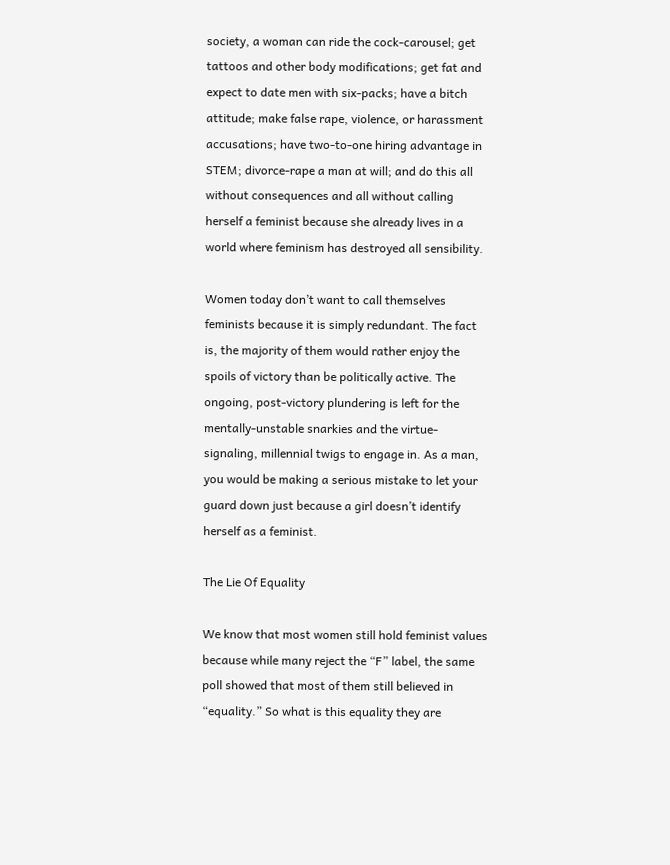society, a woman can ride the cock-carousel; get tattoos and other body modifications; get fat and expect to date men with six-packs; have a bitch attitude; make false rape, violence, or harassment accusations; have two-to-one hiring advantage in STEM; divorce-rape a man at will; and do this all without consequences and all without calling herself a feminist because she already lives in a world where feminism has destroyed all sensibility.

Women today don’t want to call themselves feminists because it is simply redundant. The fact is, the majority of them would rather enjoy the spoils of victory than be politically active. The ongoing, post-victory plundering is left for the mentally-unstable snarkies and the virtue-signaling, millennial twigs to engage in. As a man, you would be making a serious mistake to let your guard down just because a girl doesn’t identify herself as a feminist.

The Lie Of Equality

We know that most women still hold feminist values because while many reject the “F” label, the same poll showed that most of them still believed in “equality.” So what is this equality they are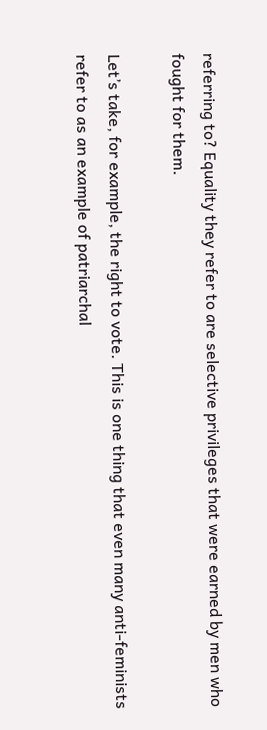referring to? Equality they refer to are selective privileges that were earned by men who fought for them.

Let’s take, for example, the right to vote. This is one thing that even many anti-feminists refer to as an example of patriarchal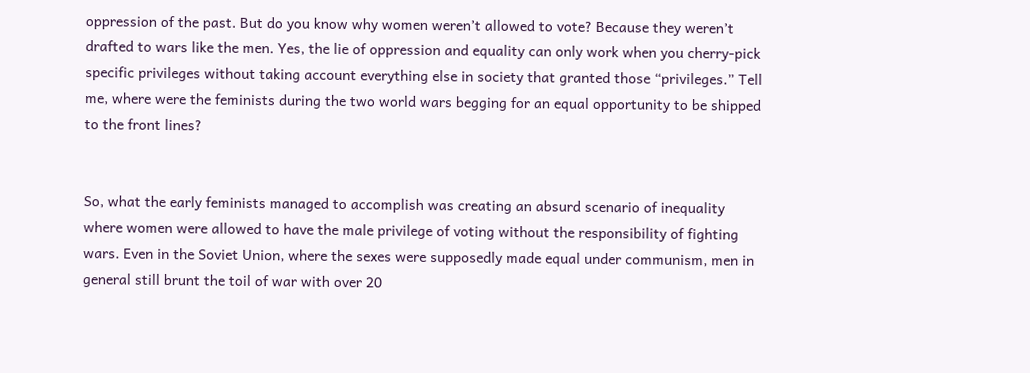oppression of the past. But do you know why women weren’t allowed to vote? Because they weren’t drafted to wars like the men. Yes, the lie of oppression and equality can only work when you cherry-pick specific privileges without taking account everything else in society that granted those “privileges.” Tell me, where were the feminists during the two world wars begging for an equal opportunity to be shipped to the front lines?


So, what the early feminists managed to accomplish was creating an absurd scenario of inequality where women were allowed to have the male privilege of voting without the responsibility of fighting wars. Even in the Soviet Union, where the sexes were supposedly made equal under communism, men in general still brunt the toil of war with over 20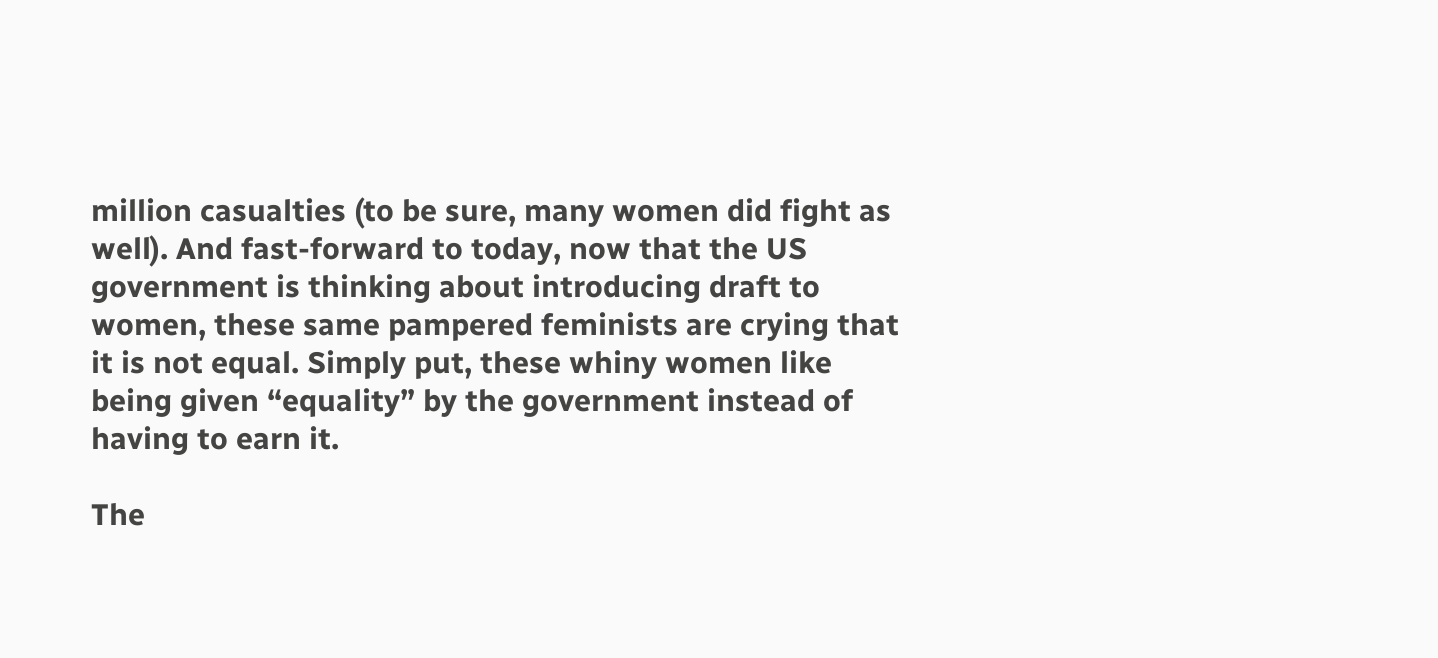million casualties (to be sure, many women did fight as well). And fast-forward to today, now that the US government is thinking about introducing draft to women, these same pampered feminists are crying that it is not equal. Simply put, these whiny women like being given “equality” by the government instead of having to earn it.

The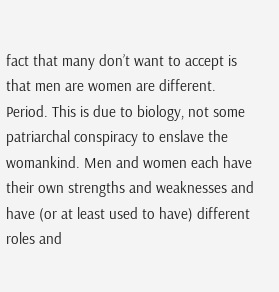fact that many don’t want to accept is that men are women are different. Period. This is due to biology, not some patriarchal conspiracy to enslave the womankind. Men and women each have their own strengths and weaknesses and have (or at least used to have) different roles and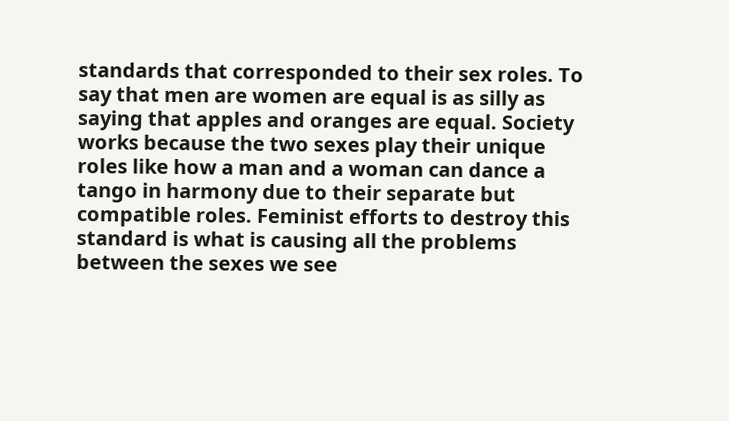standards that corresponded to their sex roles. To say that men are women are equal is as silly as saying that apples and oranges are equal. Society works because the two sexes play their unique roles like how a man and a woman can dance a tango in harmony due to their separate but compatible roles. Feminist efforts to destroy this standard is what is causing all the problems between the sexes we see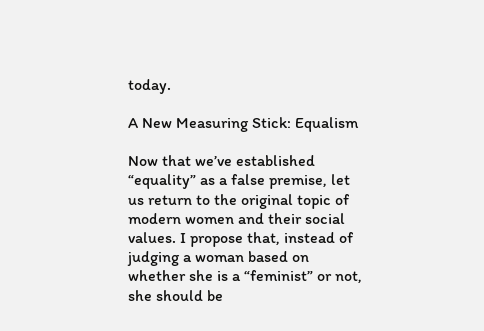today.

A New Measuring Stick: Equalism

Now that we’ve established “equality” as a false premise, let us return to the original topic of modern women and their social values. I propose that, instead of judging a woman based on whether she is a “feminist” or not, she should be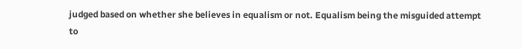judged based on whether she believes in equalism or not. Equalism being the misguided attempt to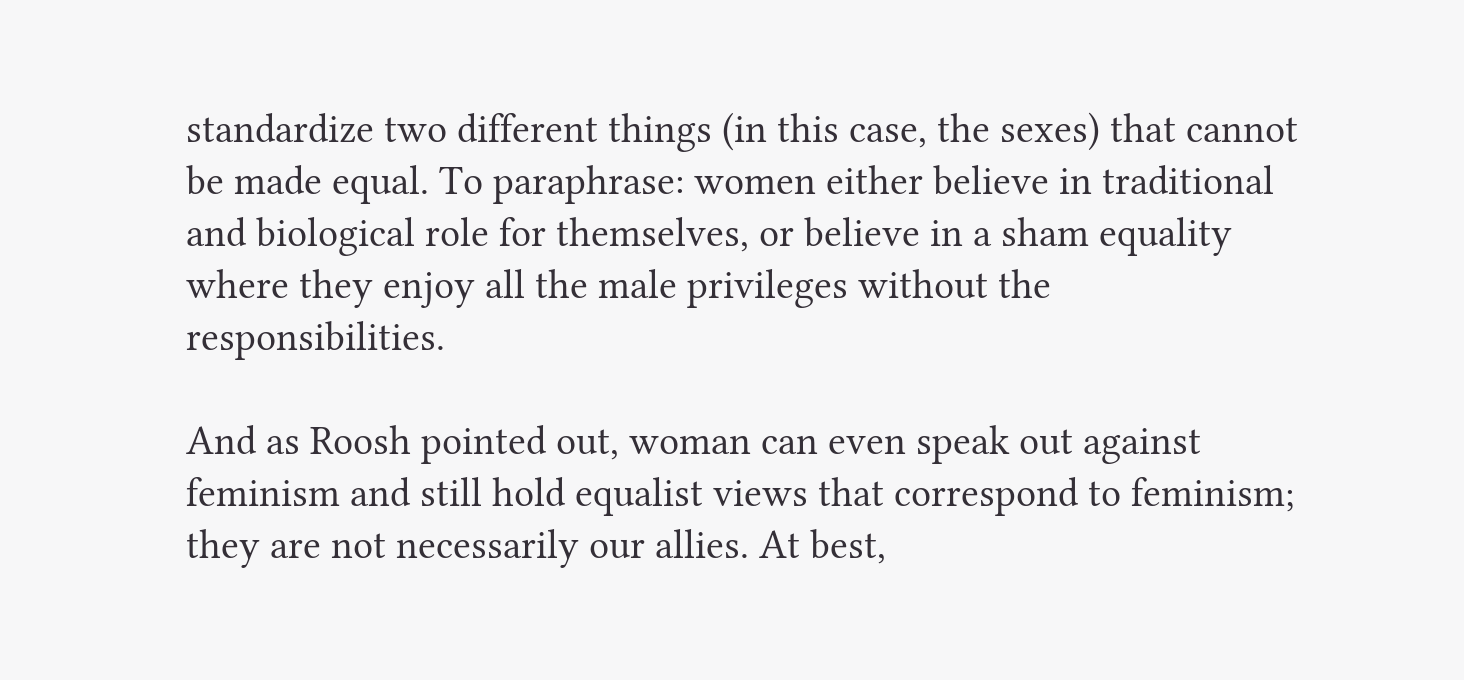standardize two different things (in this case, the sexes) that cannot be made equal. To paraphrase: women either believe in traditional and biological role for themselves, or believe in a sham equality where they enjoy all the male privileges without the responsibilities.

And as Roosh pointed out, woman can even speak out against feminism and still hold equalist views that correspond to feminism; they are not necessarily our allies. At best,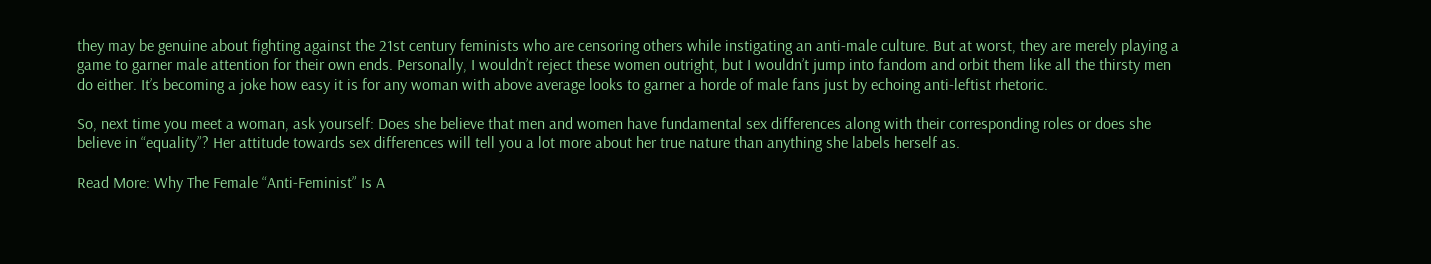they may be genuine about fighting against the 21st century feminists who are censoring others while instigating an anti-male culture. But at worst, they are merely playing a game to garner male attention for their own ends. Personally, I wouldn’t reject these women outright, but I wouldn’t jump into fandom and orbit them like all the thirsty men do either. It’s becoming a joke how easy it is for any woman with above average looks to garner a horde of male fans just by echoing anti-leftist rhetoric.

So, next time you meet a woman, ask yourself: Does she believe that men and women have fundamental sex differences along with their corresponding roles or does she believe in “equality”? Her attitude towards sex differences will tell you a lot more about her true nature than anything she labels herself as.

Read More: Why The Female “Anti-Feminist” Is A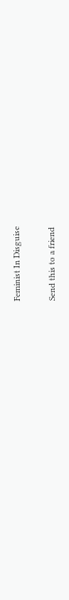Feminist In Disguise


Send this to a friend